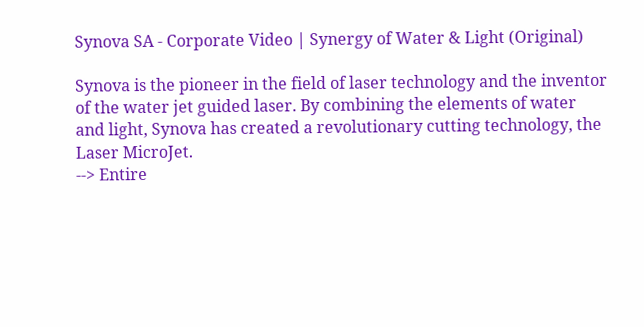Synova SA - Corporate Video | Synergy of Water & Light (Original)

Synova is the pioneer in the field of laser technology and the inventor of the water jet guided laser. By combining the elements of water and light, Synova has created a revolutionary cutting technology, the Laser MicroJet.
--> Entire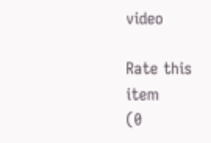video

Rate this item
(0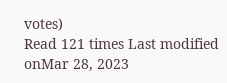votes)
Read 121 times Last modified onMar 28, 2023